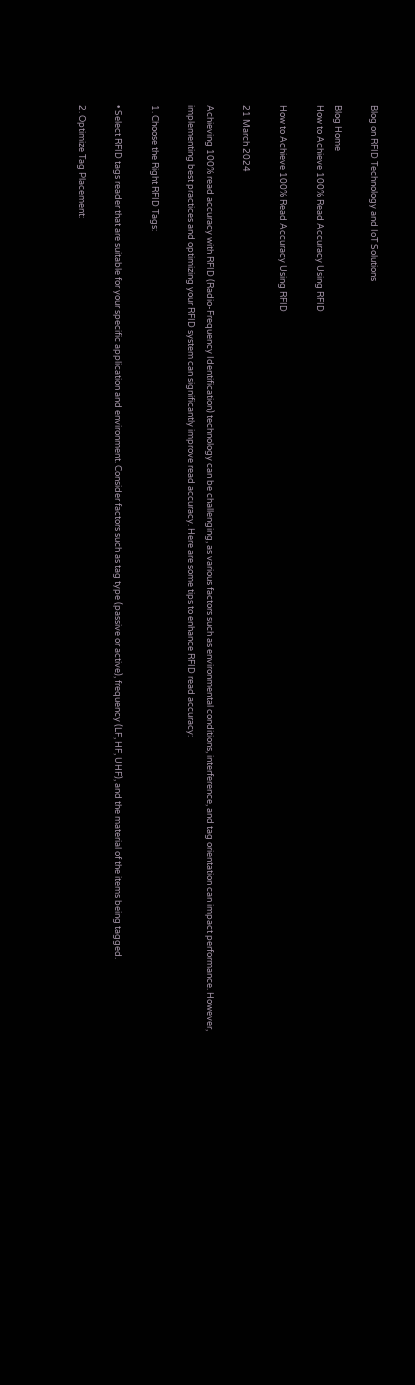Blog on RFID Technology and IoT Solutions

Blog Home
How to Achieve 100% Read Accuracy Using RFID

How to Achieve 100% Read Accuracy Using RFID

21 March 2024

Achieving 100% read accuracy with RFID (Radio-Frequency Identification) technology can be challenging, as various factors such as environmental conditions, interference, and tag orientation can impact performance. However, implementing best practices and optimizing your RFID system can significantly improve read accuracy. Here are some tips to enhance RFID read accuracy:

1. Choose the Right RFID Tags:

• Select RFID tags reader that are suitable for your specific application and environment. Consider factors such as tag type (passive or active), frequency (LF, HF, UHF), and the material of the items being tagged.

2. Optimize Tag Placement: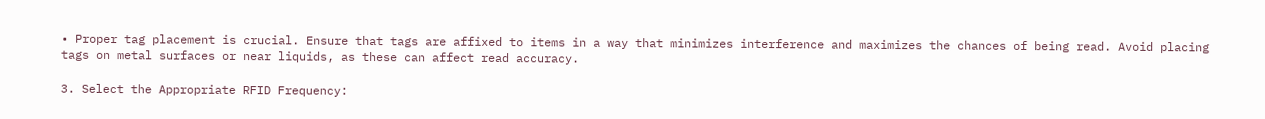• Proper tag placement is crucial. Ensure that tags are affixed to items in a way that minimizes interference and maximizes the chances of being read. Avoid placing tags on metal surfaces or near liquids, as these can affect read accuracy.

3. Select the Appropriate RFID Frequency: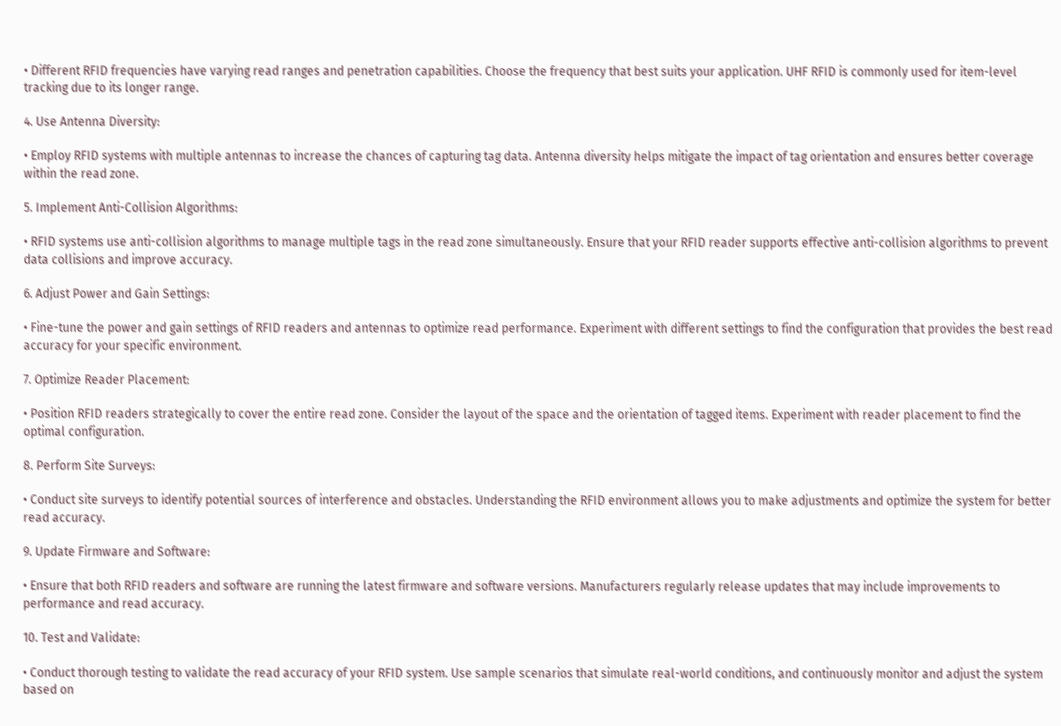• Different RFID frequencies have varying read ranges and penetration capabilities. Choose the frequency that best suits your application. UHF RFID is commonly used for item-level tracking due to its longer range.

4. Use Antenna Diversity:

• Employ RFID systems with multiple antennas to increase the chances of capturing tag data. Antenna diversity helps mitigate the impact of tag orientation and ensures better coverage within the read zone.

5. Implement Anti-Collision Algorithms:

• RFID systems use anti-collision algorithms to manage multiple tags in the read zone simultaneously. Ensure that your RFID reader supports effective anti-collision algorithms to prevent data collisions and improve accuracy.

6. Adjust Power and Gain Settings:

• Fine-tune the power and gain settings of RFID readers and antennas to optimize read performance. Experiment with different settings to find the configuration that provides the best read accuracy for your specific environment.

7. Optimize Reader Placement:

• Position RFID readers strategically to cover the entire read zone. Consider the layout of the space and the orientation of tagged items. Experiment with reader placement to find the optimal configuration.

8. Perform Site Surveys:

• Conduct site surveys to identify potential sources of interference and obstacles. Understanding the RFID environment allows you to make adjustments and optimize the system for better read accuracy.

9. Update Firmware and Software:

• Ensure that both RFID readers and software are running the latest firmware and software versions. Manufacturers regularly release updates that may include improvements to performance and read accuracy.

10. Test and Validate:

• Conduct thorough testing to validate the read accuracy of your RFID system. Use sample scenarios that simulate real-world conditions, and continuously monitor and adjust the system based on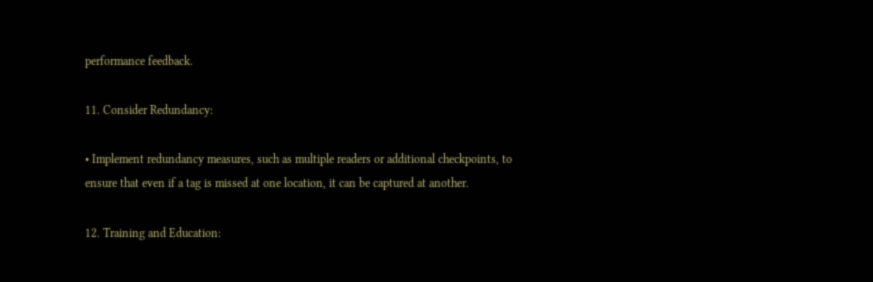performance feedback.

11. Consider Redundancy:

• Implement redundancy measures, such as multiple readers or additional checkpoints, to ensure that even if a tag is missed at one location, it can be captured at another.

12. Training and Education: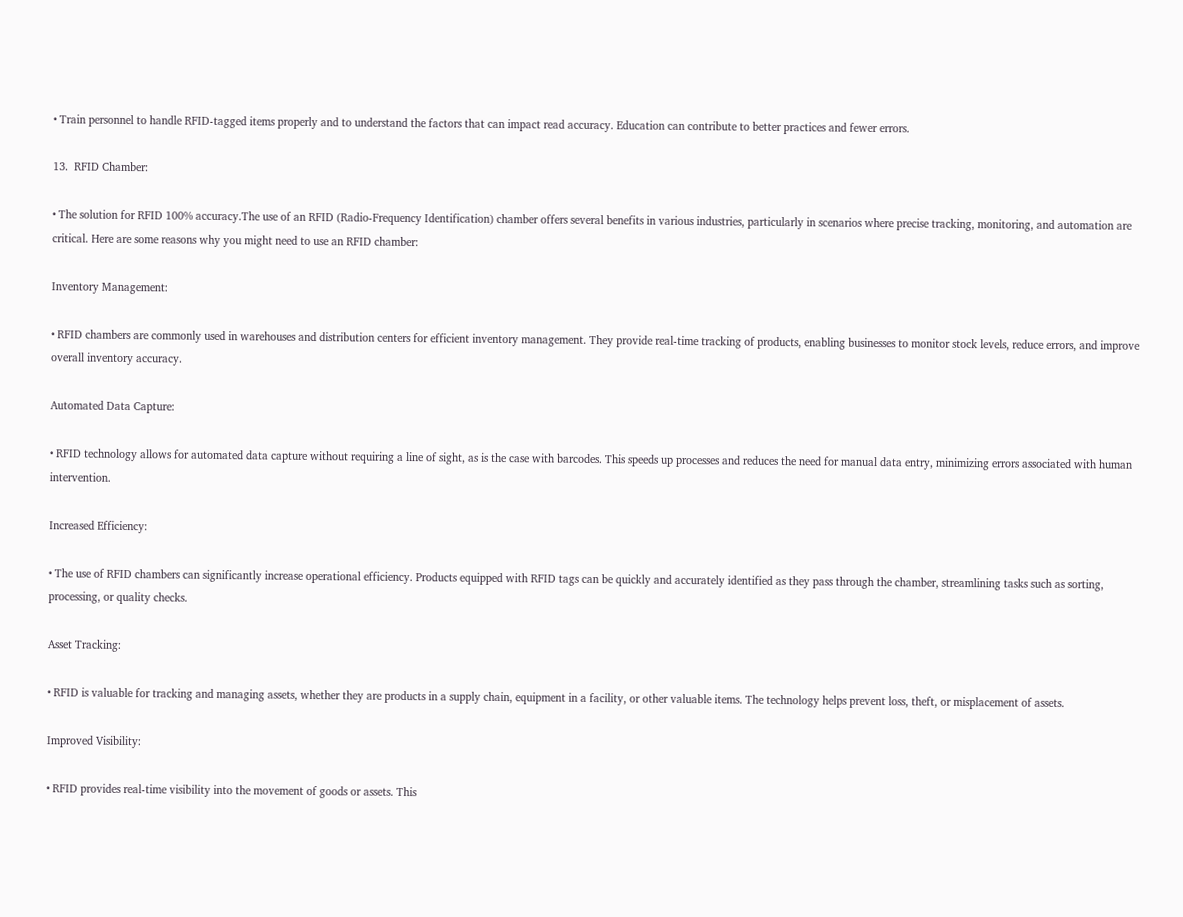• Train personnel to handle RFID-tagged items properly and to understand the factors that can impact read accuracy. Education can contribute to better practices and fewer errors.

13.  RFID Chamber:

• The solution for RFID 100% accuracy.The use of an RFID (Radio-Frequency Identification) chamber offers several benefits in various industries, particularly in scenarios where precise tracking, monitoring, and automation are critical. Here are some reasons why you might need to use an RFID chamber:

Inventory Management:

• RFID chambers are commonly used in warehouses and distribution centers for efficient inventory management. They provide real-time tracking of products, enabling businesses to monitor stock levels, reduce errors, and improve overall inventory accuracy.

Automated Data Capture:

• RFID technology allows for automated data capture without requiring a line of sight, as is the case with barcodes. This speeds up processes and reduces the need for manual data entry, minimizing errors associated with human intervention.

Increased Efficiency:

• The use of RFID chambers can significantly increase operational efficiency. Products equipped with RFID tags can be quickly and accurately identified as they pass through the chamber, streamlining tasks such as sorting, processing, or quality checks.

Asset Tracking:

• RFID is valuable for tracking and managing assets, whether they are products in a supply chain, equipment in a facility, or other valuable items. The technology helps prevent loss, theft, or misplacement of assets.

Improved Visibility:

• RFID provides real-time visibility into the movement of goods or assets. This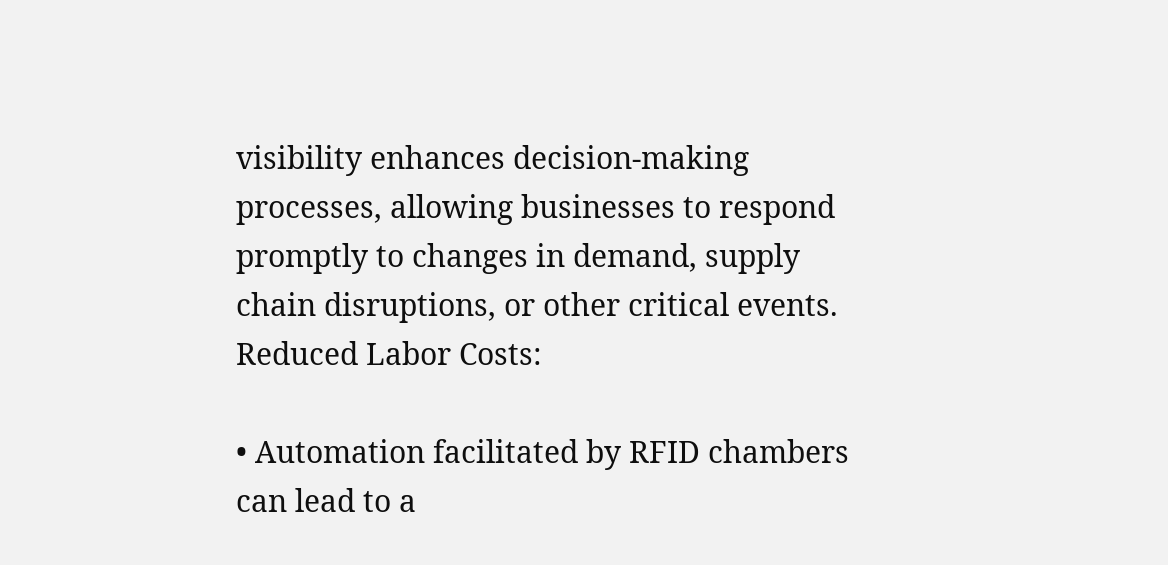visibility enhances decision-making processes, allowing businesses to respond promptly to changes in demand, supply chain disruptions, or other critical events.
Reduced Labor Costs:

• Automation facilitated by RFID chambers can lead to a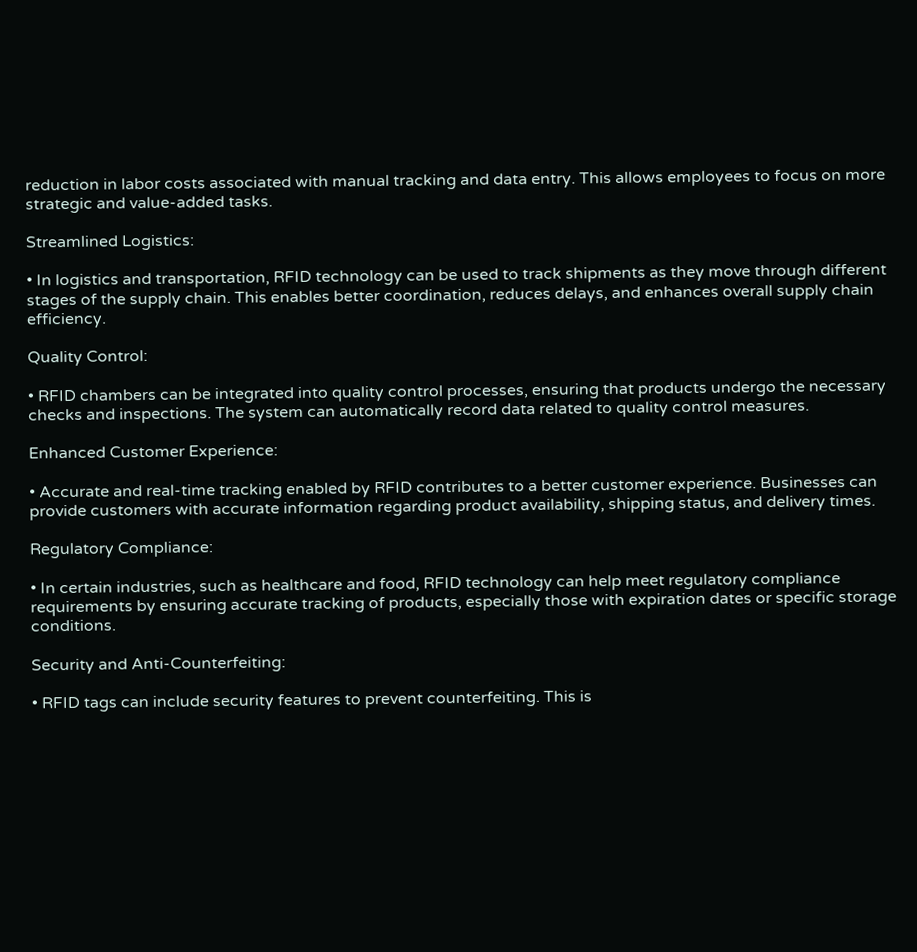reduction in labor costs associated with manual tracking and data entry. This allows employees to focus on more strategic and value-added tasks.

Streamlined Logistics:

• In logistics and transportation, RFID technology can be used to track shipments as they move through different stages of the supply chain. This enables better coordination, reduces delays, and enhances overall supply chain efficiency.

Quality Control:

• RFID chambers can be integrated into quality control processes, ensuring that products undergo the necessary checks and inspections. The system can automatically record data related to quality control measures.

Enhanced Customer Experience:

• Accurate and real-time tracking enabled by RFID contributes to a better customer experience. Businesses can provide customers with accurate information regarding product availability, shipping status, and delivery times.

Regulatory Compliance:

• In certain industries, such as healthcare and food, RFID technology can help meet regulatory compliance requirements by ensuring accurate tracking of products, especially those with expiration dates or specific storage conditions.

Security and Anti-Counterfeiting:

• RFID tags can include security features to prevent counterfeiting. This is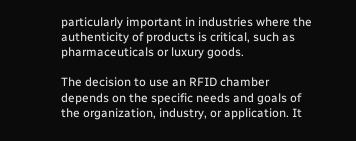particularly important in industries where the authenticity of products is critical, such as pharmaceuticals or luxury goods.

The decision to use an RFID chamber depends on the specific needs and goals of the organization, industry, or application. It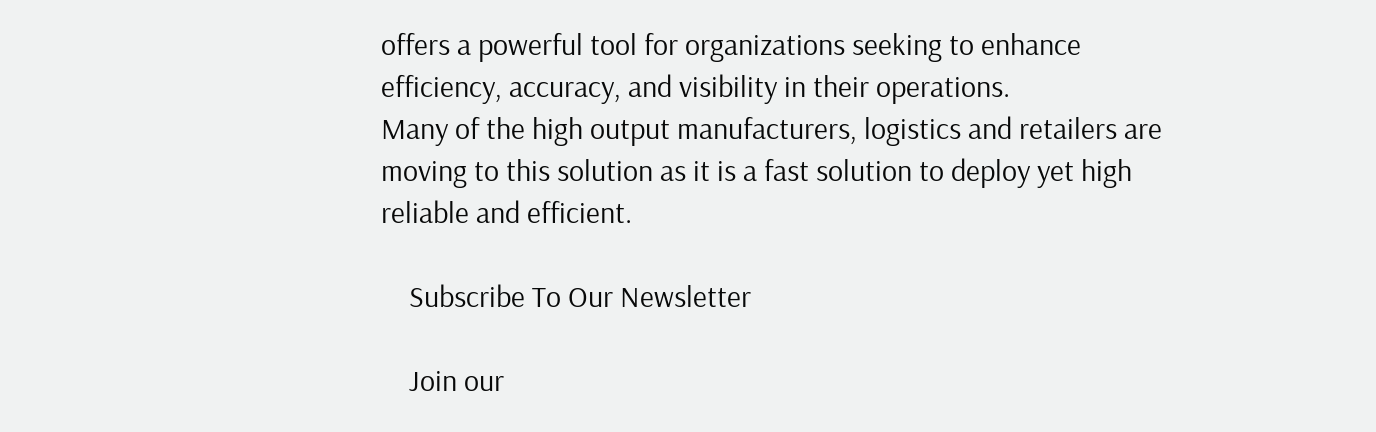offers a powerful tool for organizations seeking to enhance efficiency, accuracy, and visibility in their operations.
Many of the high output manufacturers, logistics and retailers are moving to this solution as it is a fast solution to deploy yet high reliable and efficient.

    Subscribe To Our Newsletter

    Join our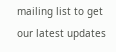mailing list to get our latest updates